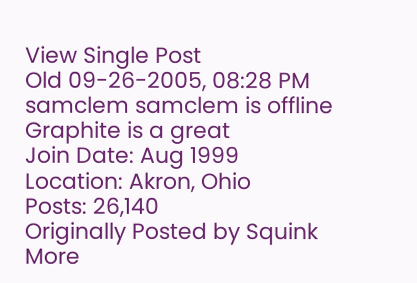View Single Post
Old 09-26-2005, 08:28 PM
samclem samclem is offline
Graphite is a great
Join Date: Aug 1999
Location: Akron, Ohio
Posts: 26,140
Originally Posted by Squink
More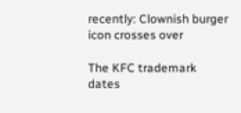recently: Clownish burger icon crosses over

The KFC trademark dates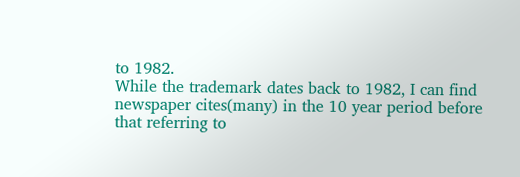to 1982.
While the trademark dates back to 1982, I can find newspaper cites(many) in the 10 year period before that referring to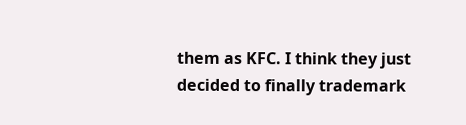them as KFC. I think they just decided to finally trademark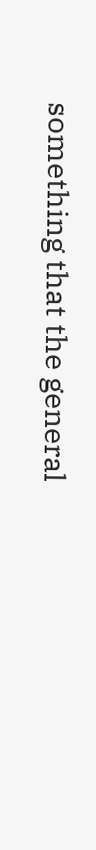something that the general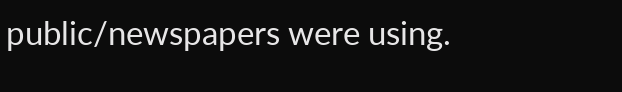public/newspapers were using.